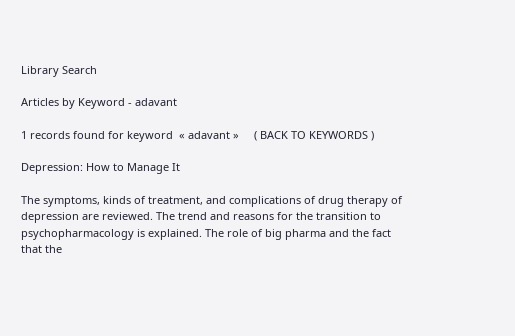Library Search

Articles by Keyword - adavant

1 records found for keyword  « adavant »     ( BACK TO KEYWORDS )

Depression: How to Manage It

The symptoms, kinds of treatment, and complications of drug therapy of depression are reviewed. The trend and reasons for the transition to psychopharmacology is explained. The role of big pharma and the fact that the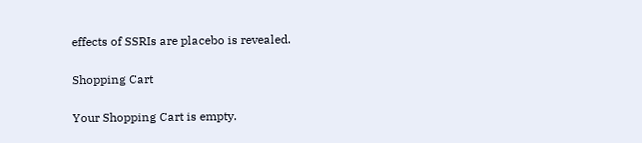effects of SSRIs are placebo is revealed.

Shopping Cart

Your Shopping Cart is empty.